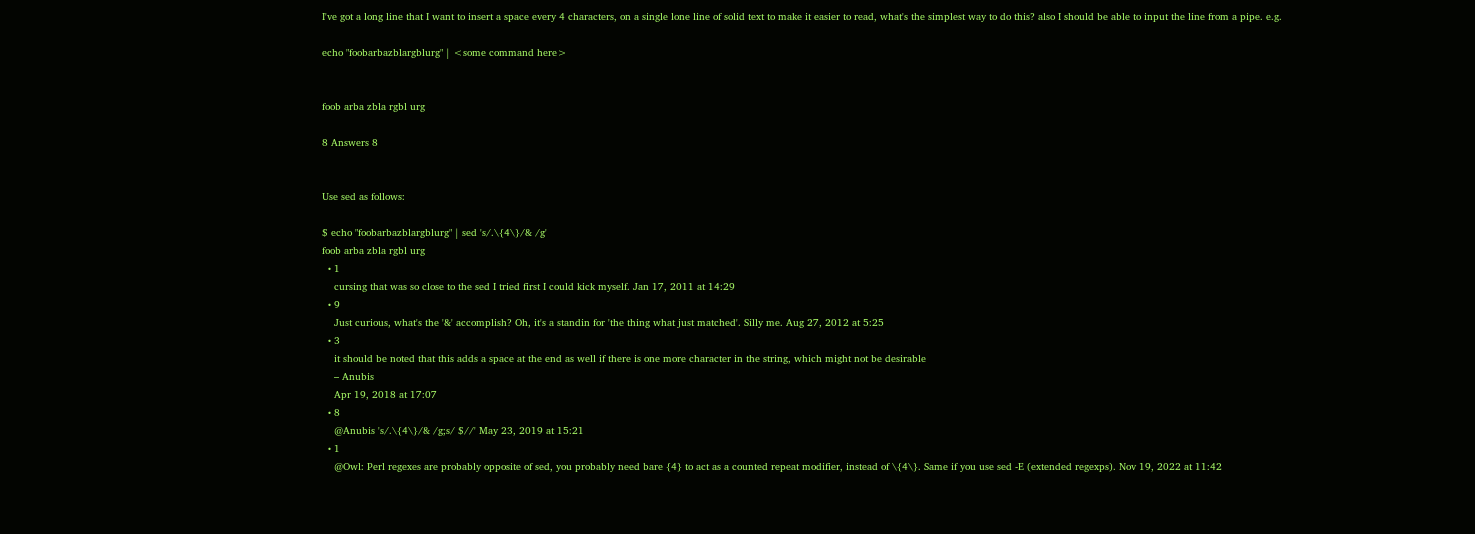I've got a long line that I want to insert a space every 4 characters, on a single lone line of solid text to make it easier to read, what's the simplest way to do this? also I should be able to input the line from a pipe. e.g.

echo "foobarbazblargblurg" | <some command here>


foob arba zbla rgbl urg

8 Answers 8


Use sed as follows:

$ echo "foobarbazblargblurg" | sed 's/.\{4\}/& /g'
foob arba zbla rgbl urg
  • 1
    cursing that was so close to the sed I tried first I could kick myself. Jan 17, 2011 at 14:29
  • 9
    Just curious, what's the '&' accomplish? Oh, it's a standin for 'the thing what just matched'. Silly me. Aug 27, 2012 at 5:25
  • 3
    it should be noted that this adds a space at the end as well if there is one more character in the string, which might not be desirable
    – Anubis
    Apr 19, 2018 at 17:07
  • 8
    @Anubis 's/.\{4\}/& /g;s/ $//' May 23, 2019 at 15:21
  • 1
    @Owl: Perl regexes are probably opposite of sed, you probably need bare {4} to act as a counted repeat modifier, instead of \{4\}. Same if you use sed -E (extended regexps). Nov 19, 2022 at 11:42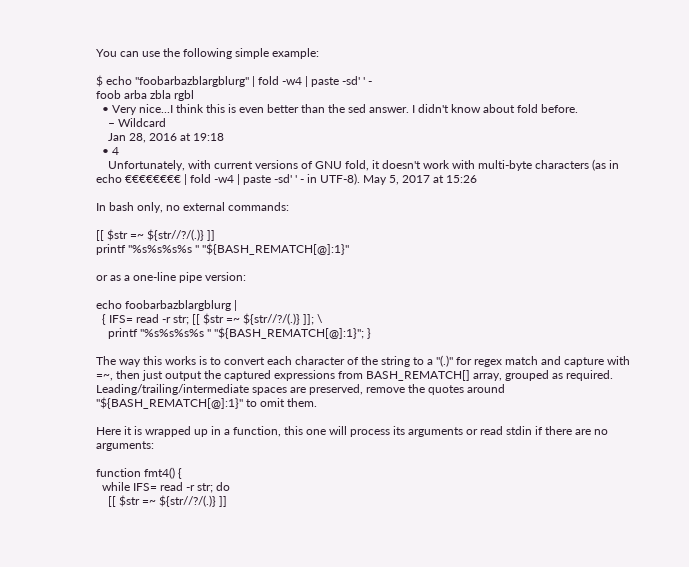You can use the following simple example:

$ echo "foobarbazblargblurg" | fold -w4 | paste -sd' ' -
foob arba zbla rgbl
  • Very nice...I think this is even better than the sed answer. I didn't know about fold before.
    – Wildcard
    Jan 28, 2016 at 19:18
  • 4
    Unfortunately, with current versions of GNU fold, it doesn't work with multi-byte characters (as in echo €€€€€€€€ | fold -w4 | paste -sd' ' - in UTF-8). May 5, 2017 at 15:26

In bash only, no external commands:

[[ $str =~ ${str//?/(.)} ]]
printf "%s%s%s%s " "${BASH_REMATCH[@]:1}"

or as a one-line pipe version:

echo foobarbazblargblurg |
  { IFS= read -r str; [[ $str =~ ${str//?/(.)} ]]; \
    printf "%s%s%s%s " "${BASH_REMATCH[@]:1}"; }

The way this works is to convert each character of the string to a "(.)" for regex match and capture with =~, then just output the captured expressions from BASH_REMATCH[] array, grouped as required. Leading/trailing/intermediate spaces are preserved, remove the quotes around "${BASH_REMATCH[@]:1}" to omit them.

Here it is wrapped up in a function, this one will process its arguments or read stdin if there are no arguments:

function fmt4() {
  while IFS= read -r str; do
    [[ $str =~ ${str//?/(.)} ]]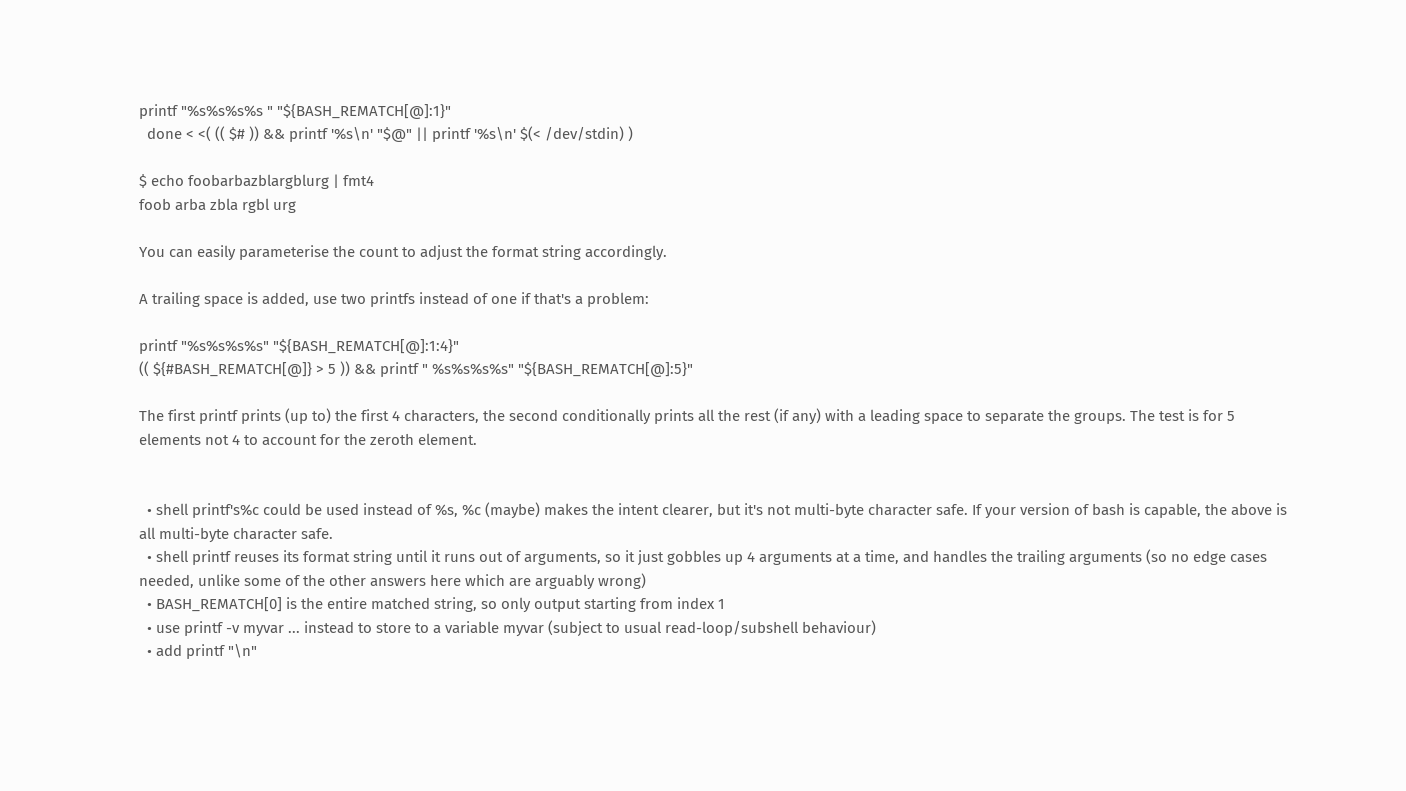printf "%s%s%s%s " "${BASH_REMATCH[@]:1}"
  done < <( (( $# )) && printf '%s\n' "$@" || printf '%s\n' $(< /dev/stdin) )

$ echo foobarbazblargblurg | fmt4
foob arba zbla rgbl urg

You can easily parameterise the count to adjust the format string accordingly.

A trailing space is added, use two printfs instead of one if that's a problem:

printf "%s%s%s%s" "${BASH_REMATCH[@]:1:4}"
(( ${#BASH_REMATCH[@]} > 5 )) && printf " %s%s%s%s" "${BASH_REMATCH[@]:5}"

The first printf prints (up to) the first 4 characters, the second conditionally prints all the rest (if any) with a leading space to separate the groups. The test is for 5 elements not 4 to account for the zeroth element.


  • shell printf's%c could be used instead of %s, %c (maybe) makes the intent clearer, but it's not multi-byte character safe. If your version of bash is capable, the above is all multi-byte character safe.
  • shell printf reuses its format string until it runs out of arguments, so it just gobbles up 4 arguments at a time, and handles the trailing arguments (so no edge cases needed, unlike some of the other answers here which are arguably wrong)
  • BASH_REMATCH[0] is the entire matched string, so only output starting from index 1
  • use printf -v myvar ... instead to store to a variable myvar (subject to usual read-loop/subshell behaviour)
  • add printf "\n"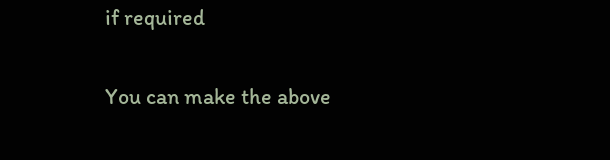if required

You can make the above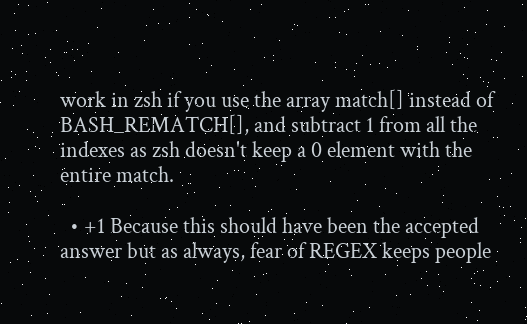work in zsh if you use the array match[] instead of BASH_REMATCH[], and subtract 1 from all the indexes as zsh doesn't keep a 0 element with the entire match.

  • +1 Because this should have been the accepted answer but as always, fear of REGEX keeps people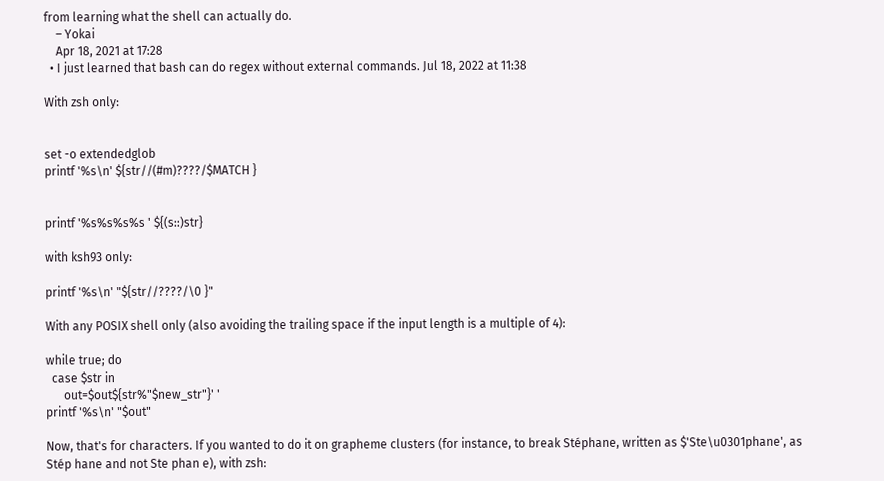from learning what the shell can actually do.
    – Yokai
    Apr 18, 2021 at 17:28
  • I just learned that bash can do regex without external commands. Jul 18, 2022 at 11:38

With zsh only:


set -o extendedglob
printf '%s\n' ${str//(#m)????/$MATCH }


printf '%s%s%s%s ' ${(s::)str}

with ksh93 only:

printf '%s\n' "${str//????/\0 }"

With any POSIX shell only (also avoiding the trailing space if the input length is a multiple of 4):

while true; do
  case $str in
      out=$out${str%"$new_str"}' '
printf '%s\n' "$out"

Now, that's for characters. If you wanted to do it on grapheme clusters (for instance, to break Stéphane, written as $'Ste\u0301phane', as Stép hane and not Ste phan e), with zsh: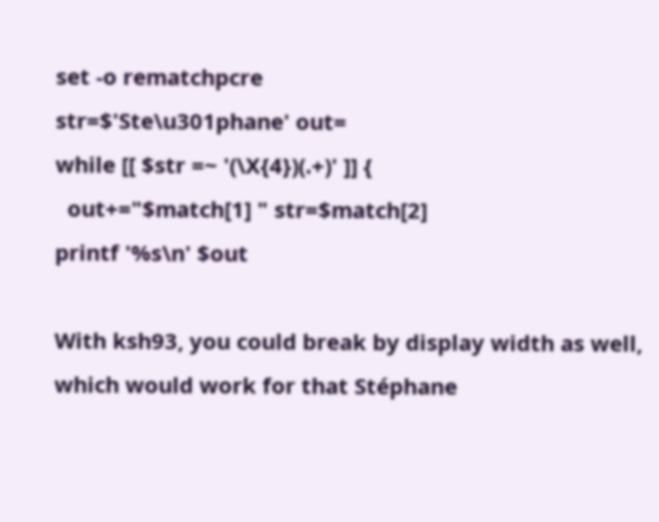set -o rematchpcre
str=$'Ste\u301phane' out=
while [[ $str =~ '(\X{4})(.+)' ]] {
  out+="$match[1] " str=$match[2]
printf '%s\n' $out

With ksh93, you could break by display width as well, which would work for that Stéphane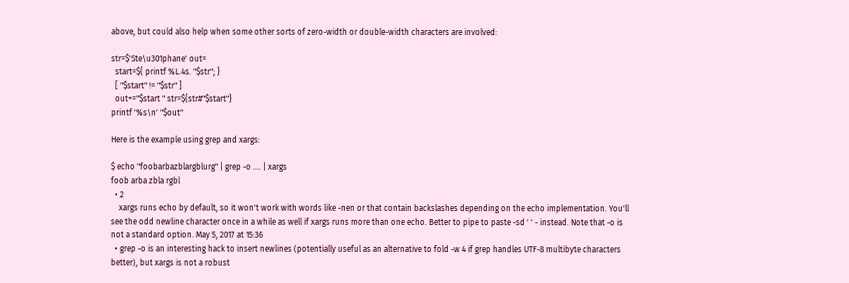above, but could also help when some other sorts of zero-width or double-width characters are involved:

str=$'Ste\u301phane' out=
  start=${ printf %L.4s. "$str"; }
  [ "$start" != "$str" ]
  out+="$start " str=${str#"$start"}
printf '%s\n' "$out"

Here is the example using grep and xargs:

$ echo "foobarbazblargblurg" | grep -o .... | xargs
foob arba zbla rgbl
  • 2
    xargs runs echo by default, so it won't work with words like -nen or that contain backslashes depending on the echo implementation. You'll see the odd newline character once in a while as well if xargs runs more than one echo. Better to pipe to paste -sd ' ' - instead. Note that -o is not a standard option. May 5, 2017 at 15:36
  • grep -o is an interesting hack to insert newlines (potentially useful as an alternative to fold -w 4 if grep handles UTF-8 multibyte characters better), but xargs is not a robust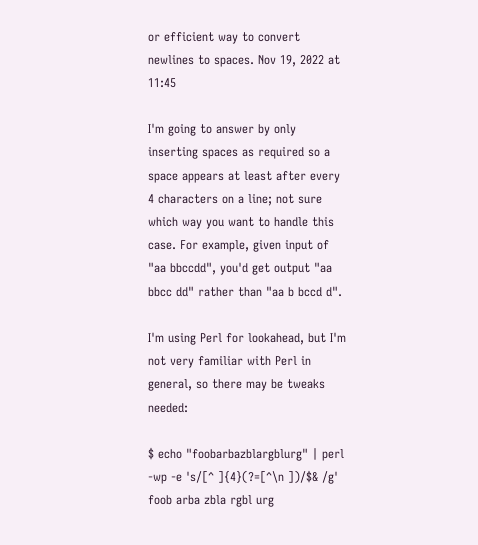or efficient way to convert newlines to spaces. Nov 19, 2022 at 11:45

I'm going to answer by only inserting spaces as required so a space appears at least after every 4 characters on a line; not sure which way you want to handle this case. For example, given input of "aa bbccdd", you'd get output "aa bbcc dd" rather than "aa b bccd d".

I'm using Perl for lookahead, but I'm not very familiar with Perl in general, so there may be tweaks needed:

$ echo "foobarbazblargblurg" | perl -wp -e 's/[^ ]{4}(?=[^\n ])/$& /g'
foob arba zbla rgbl urg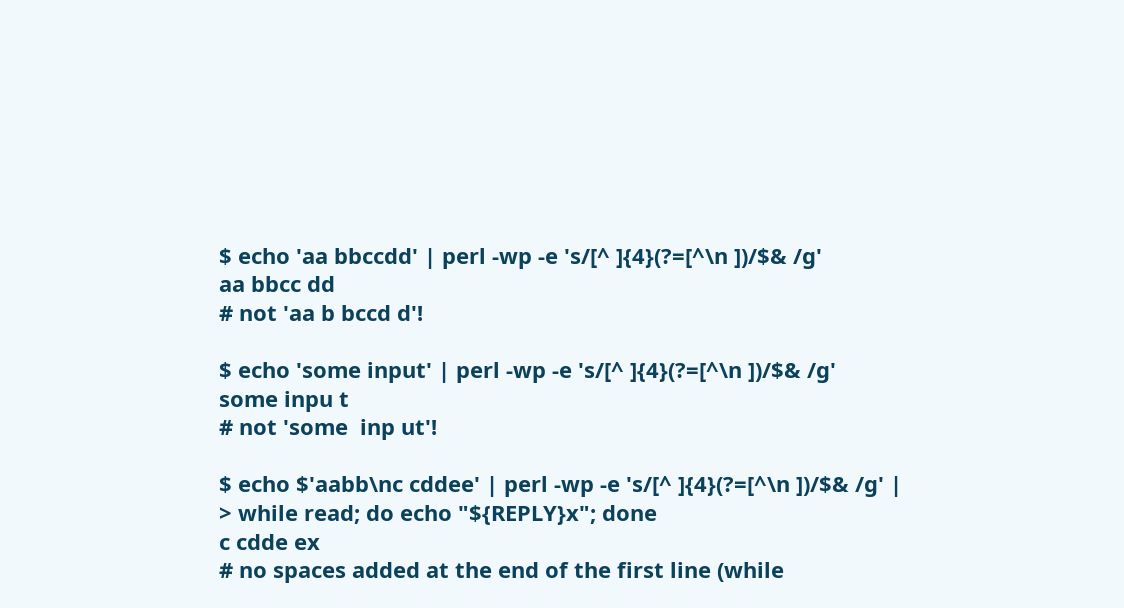$ echo 'aa bbccdd' | perl -wp -e 's/[^ ]{4}(?=[^\n ])/$& /g'
aa bbcc dd
# not 'aa b bccd d'!

$ echo 'some input' | perl -wp -e 's/[^ ]{4}(?=[^\n ])/$& /g'
some inpu t
# not 'some  inp ut'!

$ echo $'aabb\nc cddee' | perl -wp -e 's/[^ ]{4}(?=[^\n ])/$& /g' |
> while read; do echo "${REPLY}x"; done
c cdde ex
# no spaces added at the end of the first line (while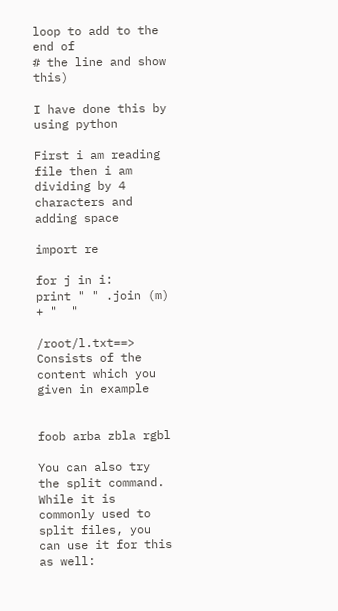loop to add to the end of
# the line and show this)

I have done this by using python

First i am reading file then i am dividing by 4 characters and adding space

import re

for j in i:
print " " .join (m) + "  "

/root/l.txt==> Consists of the content which you given in example


foob arba zbla rgbl

You can also try the split command. While it is commonly used to split files, you can use it for this as well: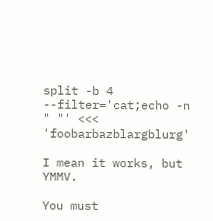split -b 4 --filter='cat;echo -n " "' <<< 'foobarbazblargblurg'

I mean it works, but YMMV.

You must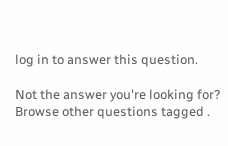log in to answer this question.

Not the answer you're looking for? Browse other questions tagged .